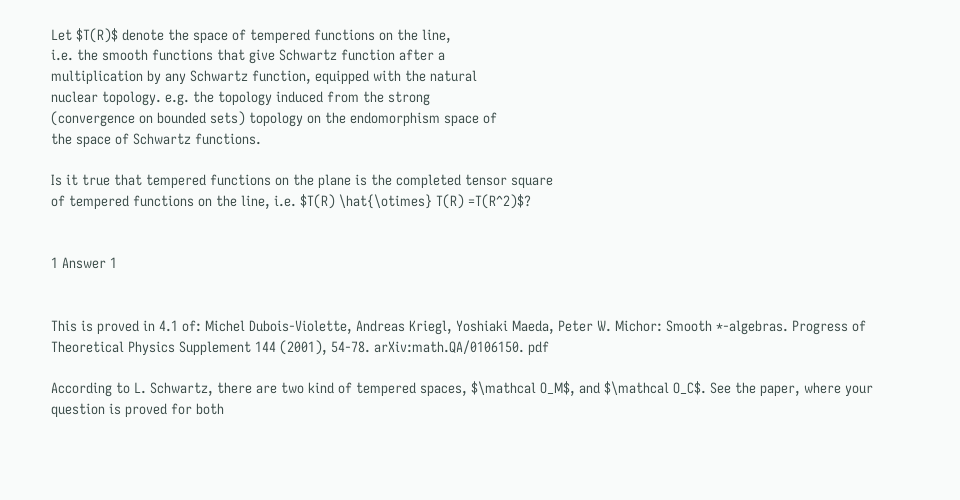Let $T(R)$ denote the space of tempered functions on the line,
i.e. the smooth functions that give Schwartz function after a
multiplication by any Schwartz function, equipped with the natural
nuclear topology. e.g. the topology induced from the strong
(convergence on bounded sets) topology on the endomorphism space of
the space of Schwartz functions.

Is it true that tempered functions on the plane is the completed tensor square
of tempered functions on the line, i.e. $T(R) \hat{\otimes} T(R) =T(R^2)$?


1 Answer 1


This is proved in 4.1 of: Michel Dubois-Violette, Andreas Kriegl, Yoshiaki Maeda, Peter W. Michor: Smooth *-algebras. Progress of Theoretical Physics Supplement 144 (2001), 54-78. arXiv:math.QA/0106150. pdf

According to L. Schwartz, there are two kind of tempered spaces, $\mathcal O_M$, and $\mathcal O_C$. See the paper, where your question is proved for both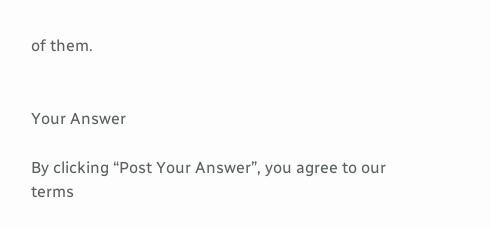of them.


Your Answer

By clicking “Post Your Answer”, you agree to our terms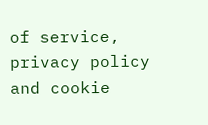of service, privacy policy and cookie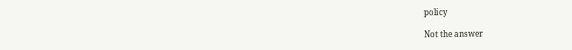policy

Not the answer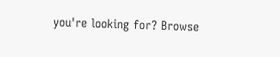you're looking for? Browse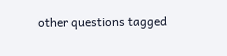other questions tagged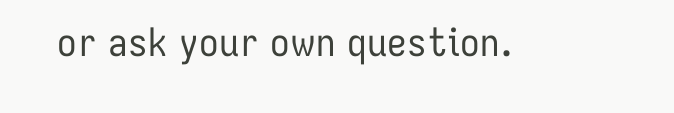or ask your own question.